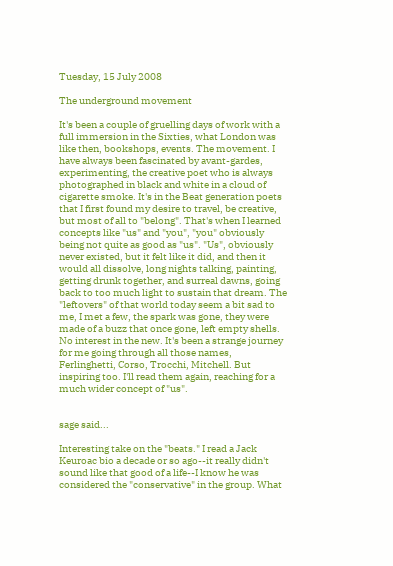Tuesday, 15 July 2008

The underground movement

It's been a couple of gruelling days of work with a full immersion in the Sixties, what London was like then, bookshops, events. The movement. I have always been fascinated by avant-gardes, experimenting, the creative poet who is always photographed in black and white in a cloud of cigarette smoke. It's in the Beat generation poets that I first found my desire to travel, be creative, but most of all to "belong". That's when I learned concepts like "us" and "you", "you" obviously being not quite as good as "us". "Us", obviously never existed, but it felt like it did, and then it would all dissolve, long nights talking, painting, getting drunk together, and surreal dawns, going back to too much light to sustain that dream. The "leftovers" of that world today seem a bit sad to me, I met a few, the spark was gone, they were made of a buzz that once gone, left empty shells. No interest in the new. It's been a strange journey for me going through all those names, Ferlinghetti, Corso, Trocchi, Mitchell. But inspiring too. I'll read them again, reaching for a much wider concept of "us".


sage said...

Interesting take on the "beats." I read a Jack Keuroac bio a decade or so ago--it really didn't sound like that good of a life--I know he was considered the "conservative" in the group. What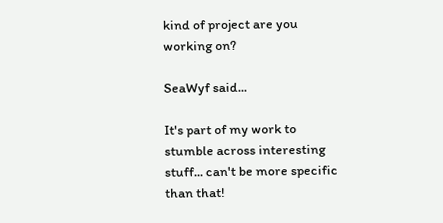kind of project are you working on?

SeaWyf said...

It's part of my work to stumble across interesting stuff... can't be more specific than that!